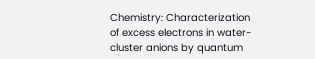Chemistry: Characterization of excess electrons in water-cluster anions by quantum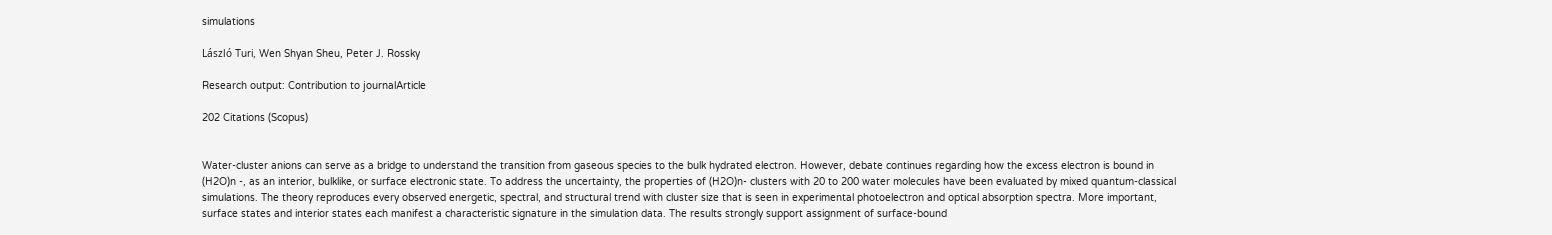simulations

László Turi, Wen Shyan Sheu, Peter J. Rossky

Research output: Contribution to journalArticle

202 Citations (Scopus)


Water-cluster anions can serve as a bridge to understand the transition from gaseous species to the bulk hydrated electron. However, debate continues regarding how the excess electron is bound in (H2O)n -, as an interior, bulklike, or surface electronic state. To address the uncertainty, the properties of (H2O)n- clusters with 20 to 200 water molecules have been evaluated by mixed quantum-classical simulations. The theory reproduces every observed energetic, spectral, and structural trend with cluster size that is seen in experimental photoelectron and optical absorption spectra. More important, surface states and interior states each manifest a characteristic signature in the simulation data. The results strongly support assignment of surface-bound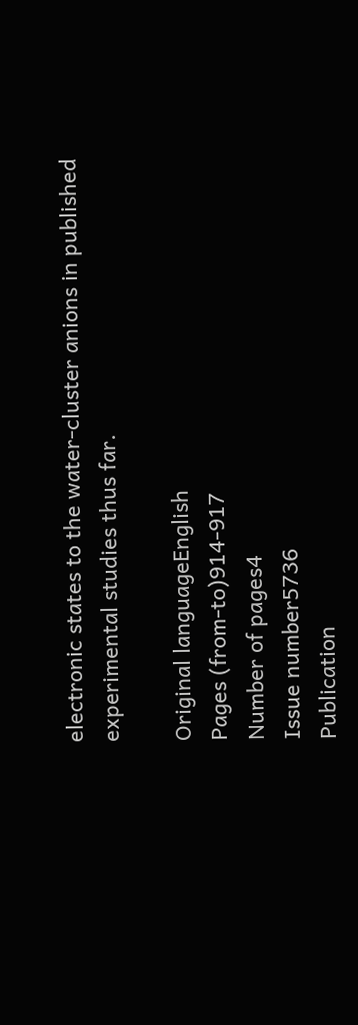electronic states to the water-cluster anions in published experimental studies thus far.

Original languageEnglish
Pages (from-to)914-917
Number of pages4
Issue number5736
Publication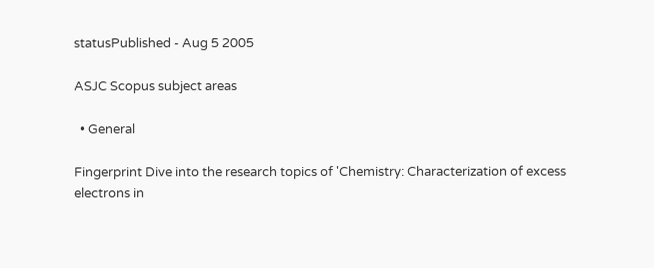statusPublished - Aug 5 2005

ASJC Scopus subject areas

  • General

Fingerprint Dive into the research topics of 'Chemistry: Characterization of excess electrons in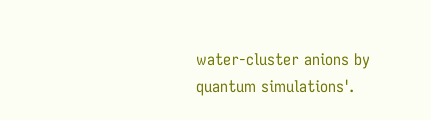water-cluster anions by quantum simulations'.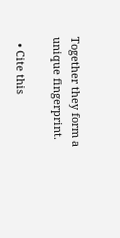Together they form a unique fingerprint.

  • Cite this